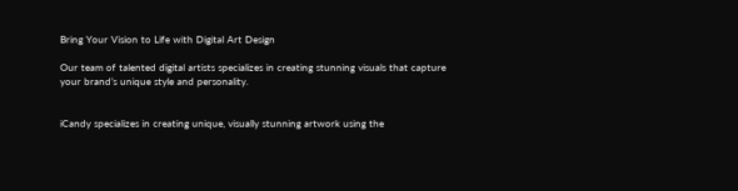Bring Your Vision to Life with Digital Art Design

Our team of talented digital artists specializes in creating stunning visuals that capture your brand’s unique style and personality.


iCandy specializes in creating unique, visually stunning artwork using the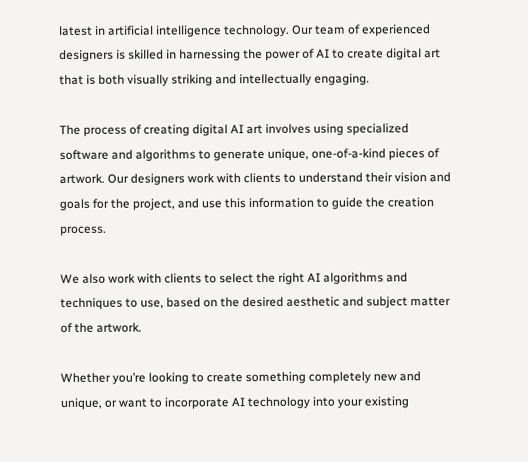latest in artificial intelligence technology. Our team of experienced designers is skilled in harnessing the power of AI to create digital art that is both visually striking and intellectually engaging.

The process of creating digital AI art involves using specialized software and algorithms to generate unique, one-of-a-kind pieces of artwork. Our designers work with clients to understand their vision and goals for the project, and use this information to guide the creation process.

We also work with clients to select the right AI algorithms and techniques to use, based on the desired aesthetic and subject matter of the artwork.

Whether you’re looking to create something completely new and unique, or want to incorporate AI technology into your existing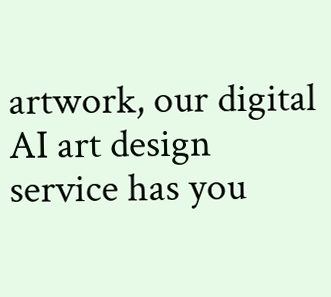artwork, our digital AI art design service has you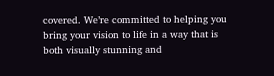covered. We’re committed to helping you bring your vision to life in a way that is both visually stunning and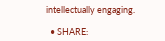intellectually engaging.

  • SHARE: